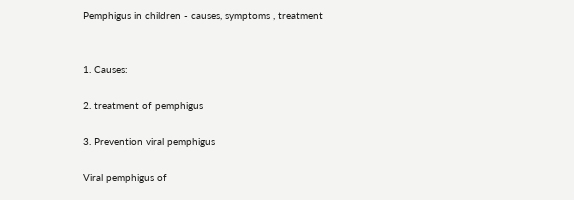Pemphigus in children - causes, symptoms , treatment


1. Causes:

2. treatment of pemphigus

3. Prevention viral pemphigus

Viral pemphigus of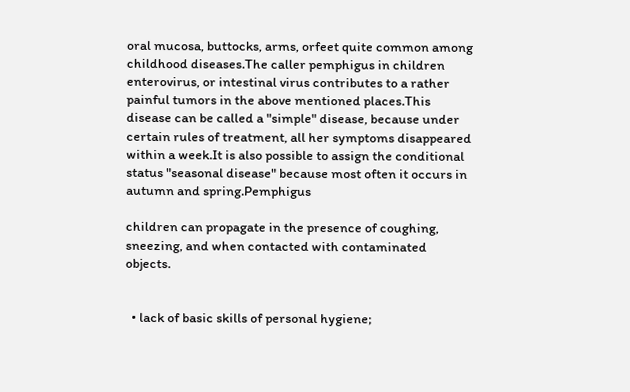oral mucosa, buttocks, arms, orfeet quite common among childhood diseases.The caller pemphigus in children enterovirus, or intestinal virus contributes to a rather painful tumors in the above mentioned places.This disease can be called a "simple" disease, because under certain rules of treatment, all her symptoms disappeared within a week.It is also possible to assign the conditional status "seasonal disease" because most often it occurs in autumn and spring.Pemphigus

children can propagate in the presence of coughing, sneezing, and when contacted with contaminated objects.


  • lack of basic skills of personal hygiene;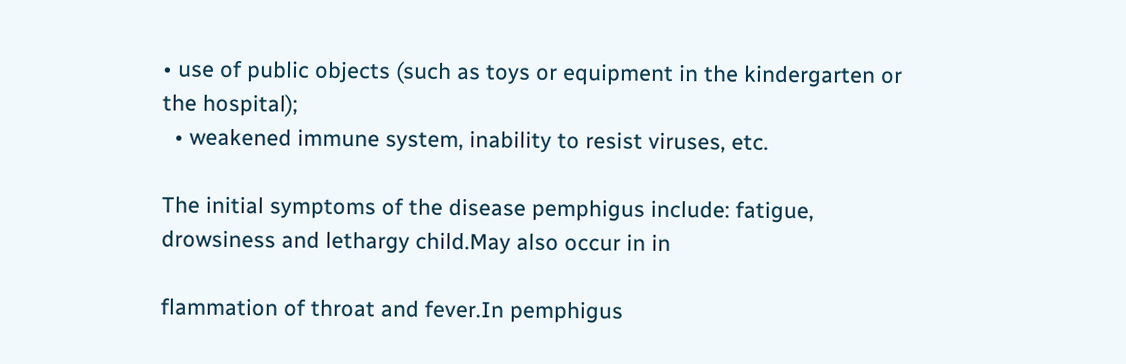• use of public objects (such as toys or equipment in the kindergarten or the hospital);
  • weakened immune system, inability to resist viruses, etc.

The initial symptoms of the disease pemphigus include: fatigue, drowsiness and lethargy child.May also occur in in

flammation of throat and fever.In pemphigus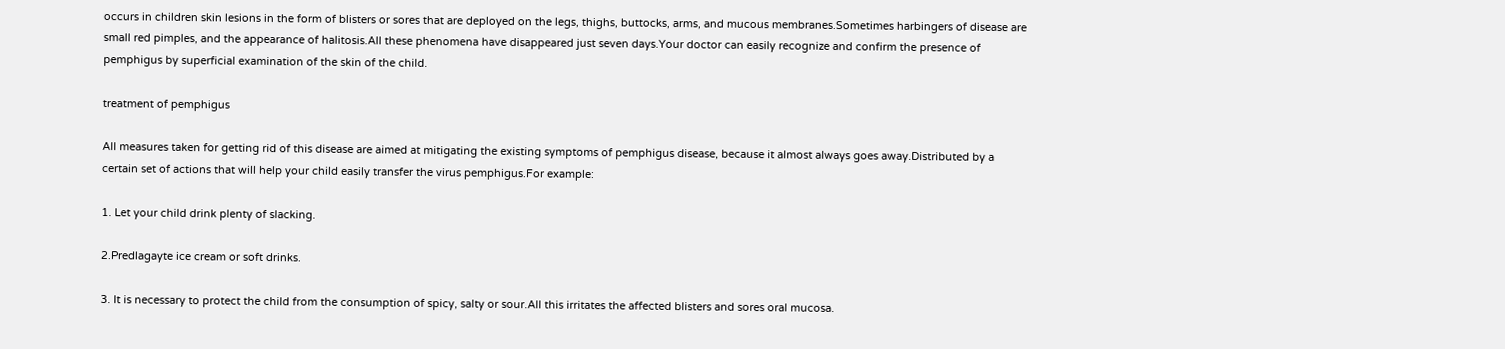occurs in children skin lesions in the form of blisters or sores that are deployed on the legs, thighs, buttocks, arms, and mucous membranes.Sometimes harbingers of disease are small red pimples, and the appearance of halitosis.All these phenomena have disappeared just seven days.Your doctor can easily recognize and confirm the presence of pemphigus by superficial examination of the skin of the child.

treatment of pemphigus

All measures taken for getting rid of this disease are aimed at mitigating the existing symptoms of pemphigus disease, because it almost always goes away.Distributed by a certain set of actions that will help your child easily transfer the virus pemphigus.For example:

1. Let your child drink plenty of slacking.

2.Predlagayte ice cream or soft drinks.

3. It is necessary to protect the child from the consumption of spicy, salty or sour.All this irritates the affected blisters and sores oral mucosa.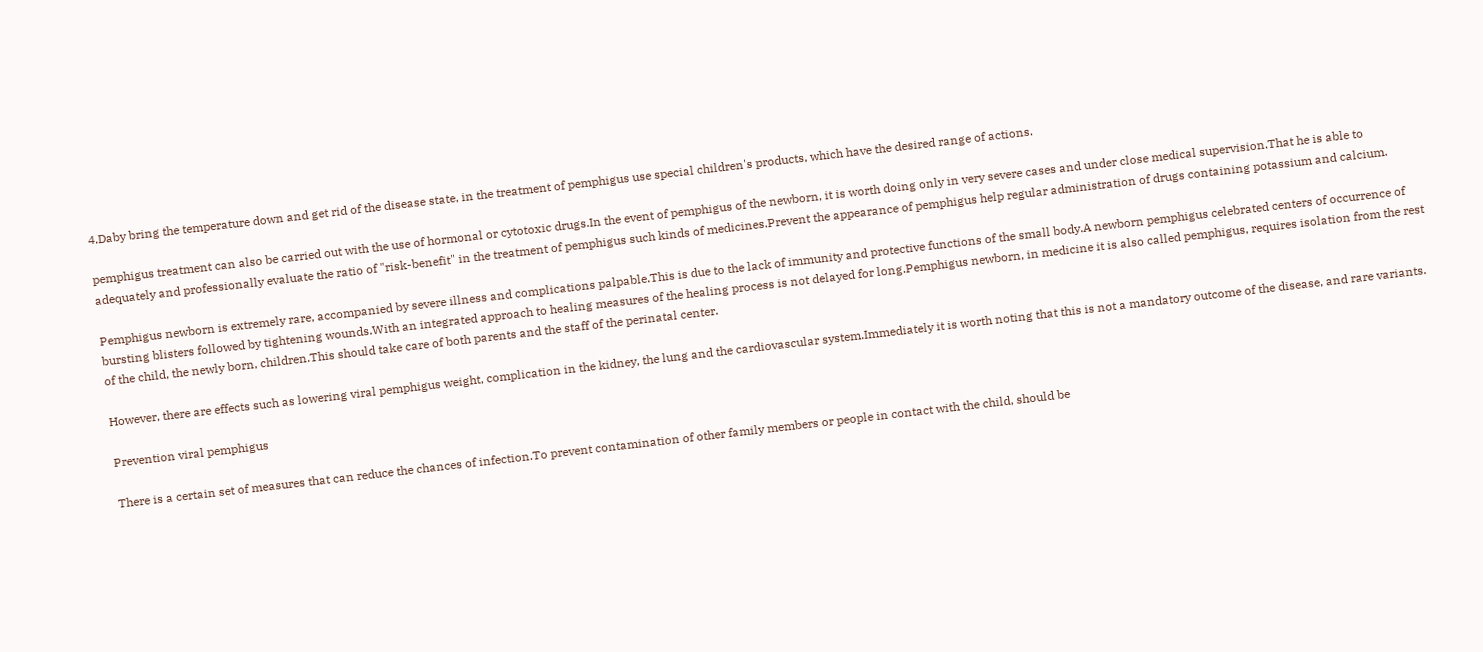4.Daby bring the temperature down and get rid of the disease state, in the treatment of pemphigus use special children's products, which have the desired range of actions.

pemphigus treatment can also be carried out with the use of hormonal or cytotoxic drugs.In the event of pemphigus of the newborn, it is worth doing only in very severe cases and under close medical supervision.That he is able to adequately and professionally evaluate the ratio of "risk-benefit" in the treatment of pemphigus such kinds of medicines.Prevent the appearance of pemphigus help regular administration of drugs containing potassium and calcium.

Pemphigus newborn is extremely rare, accompanied by severe illness and complications palpable.This is due to the lack of immunity and protective functions of the small body.A newborn pemphigus celebrated centers of occurrence of bursting blisters followed by tightening wounds.With an integrated approach to healing measures of the healing process is not delayed for long.Pemphigus newborn, in medicine it is also called pemphigus, requires isolation from the rest of the child, the newly born, children.This should take care of both parents and the staff of the perinatal center.

However, there are effects such as lowering viral pemphigus weight, complication in the kidney, the lung and the cardiovascular system.Immediately it is worth noting that this is not a mandatory outcome of the disease, and rare variants.

Prevention viral pemphigus

There is a certain set of measures that can reduce the chances of infection.To prevent contamination of other family members or people in contact with the child, should be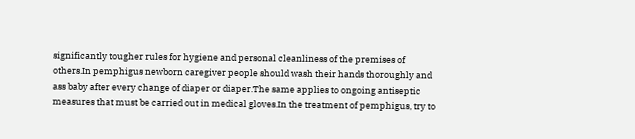significantly tougher rules for hygiene and personal cleanliness of the premises of others.In pemphigus newborn caregiver people should wash their hands thoroughly and ass baby after every change of diaper or diaper.The same applies to ongoing antiseptic measures that must be carried out in medical gloves.In the treatment of pemphigus, try to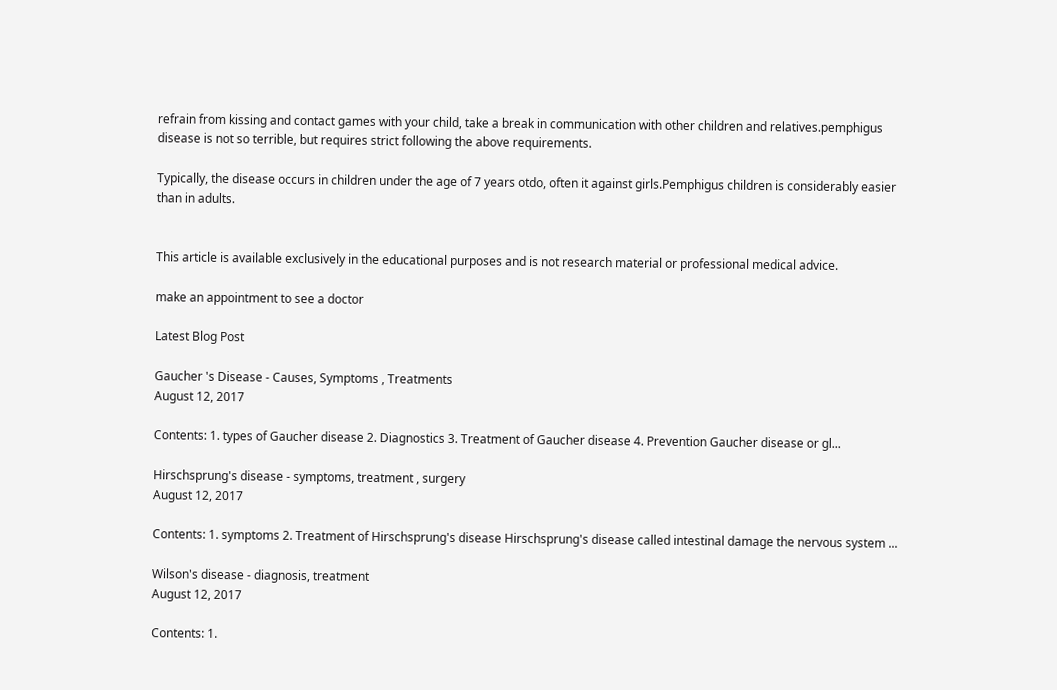refrain from kissing and contact games with your child, take a break in communication with other children and relatives.pemphigus disease is not so terrible, but requires strict following the above requirements.

Typically, the disease occurs in children under the age of 7 years otdo, often it against girls.Pemphigus children is considerably easier than in adults.


This article is available exclusively in the educational purposes and is not research material or professional medical advice.

make an appointment to see a doctor

Latest Blog Post

Gaucher 's Disease - Causes, Symptoms , Treatments
August 12, 2017

Contents: 1. types of Gaucher disease 2. Diagnostics 3. Treatment of Gaucher disease 4. Prevention Gaucher disease or gl...

Hirschsprung's disease - symptoms, treatment , surgery
August 12, 2017

Contents: 1. symptoms 2. Treatment of Hirschsprung's disease Hirschsprung's disease called intestinal damage the nervous system ...

Wilson's disease - diagnosis, treatment
August 12, 2017

Contents: 1.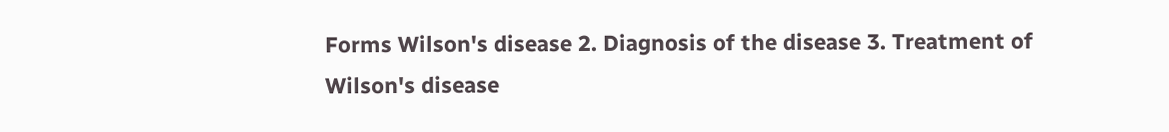Forms Wilson's disease 2. Diagnosis of the disease 3. Treatment of Wilson's disease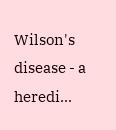Wilson's disease - a heredi...